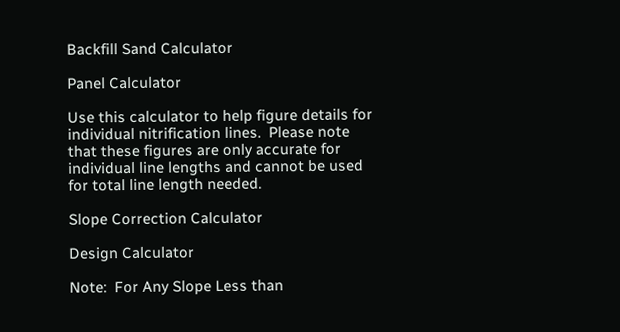Backfill Sand Calculator

Panel Calculator

Use this calculator to help figure details for individual nitrification lines.  Please note that these figures are only accurate for individual line lengths and cannot be used for total line length needed.

Slope Correction Calculator

Design Calculator

Note:  For Any Slope Less than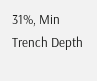31%, Min Trench Depth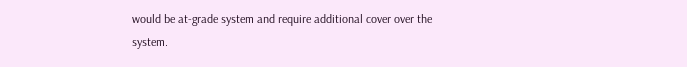would be at-grade system and require additional cover over the system.